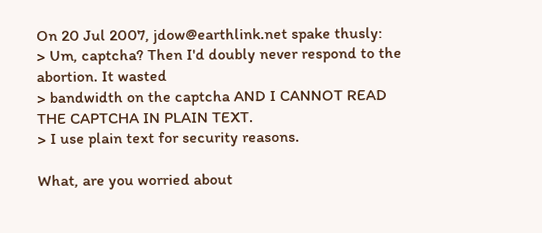On 20 Jul 2007, jdow@earthlink.net spake thusly:
> Um, captcha? Then I'd doubly never respond to the abortion. It wasted
> bandwidth on the captcha AND I CANNOT READ THE CAPTCHA IN PLAIN TEXT.
> I use plain text for security reasons.

What, are you worried about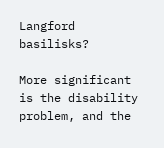Langford basilisks?

More significant is the disability problem, and the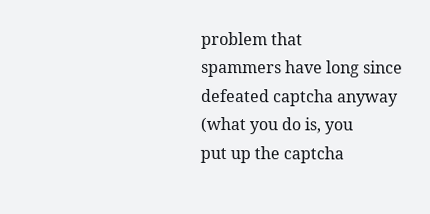problem that
spammers have long since defeated captcha anyway (what you do is, you
put up the captcha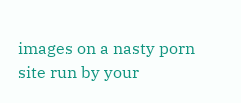images on a nasty porn site run by your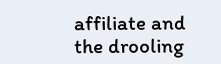affiliate and
the drooling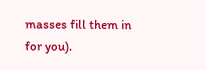masses fill them in for you).